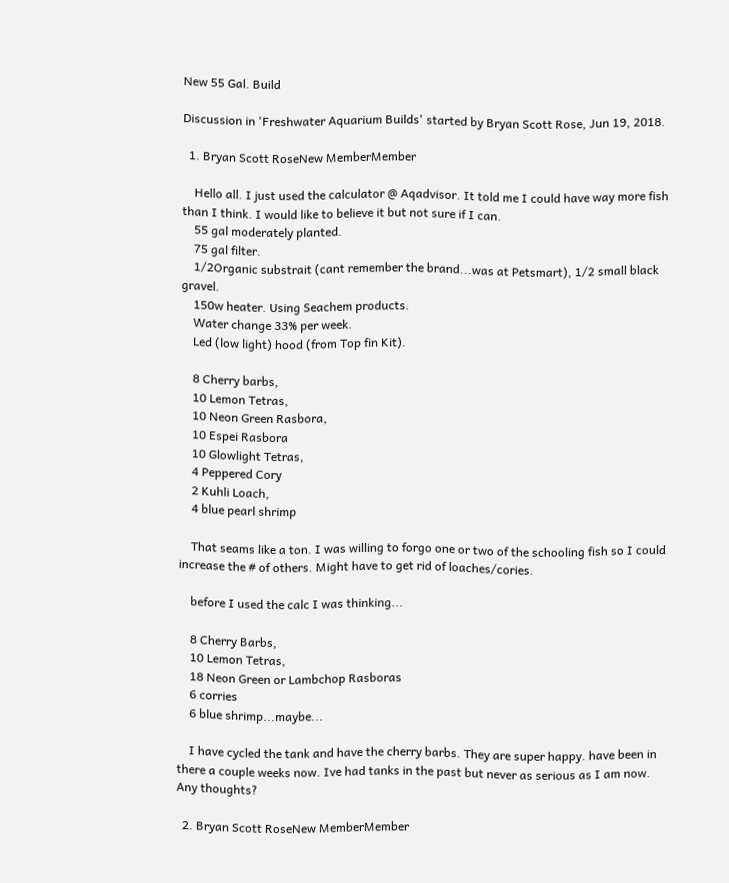New 55 Gal. Build

Discussion in 'Freshwater Aquarium Builds' started by Bryan Scott Rose, Jun 19, 2018.

  1. Bryan Scott RoseNew MemberMember

    Hello all. I just used the calculator @ Aqadvisor. It told me I could have way more fish than I think. I would like to believe it but not sure if I can.
    55 gal moderately planted.
    75 gal filter.
    1/2Organic substrait (cant remember the brand...was at Petsmart), 1/2 small black gravel.
    150w heater. Using Seachem products.
    Water change 33% per week.
    Led (low light) hood (from Top fin Kit).

    8 Cherry barbs,
    10 Lemon Tetras,
    10 Neon Green Rasbora,
    10 Espei Rasbora
    10 Glowlight Tetras,
    4 Peppered Cory
    2 Kuhli Loach,
    4 blue pearl shrimp

    That seams like a ton. I was willing to forgo one or two of the schooling fish so I could increase the # of others. Might have to get rid of loaches/cories.

    before I used the calc I was thinking...

    8 Cherry Barbs,
    10 Lemon Tetras,
    18 Neon Green or Lambchop Rasboras
    6 corries
    6 blue shrimp...maybe...

    I have cycled the tank and have the cherry barbs. They are super happy. have been in there a couple weeks now. Ive had tanks in the past but never as serious as I am now. Any thoughts?

  2. Bryan Scott RoseNew MemberMember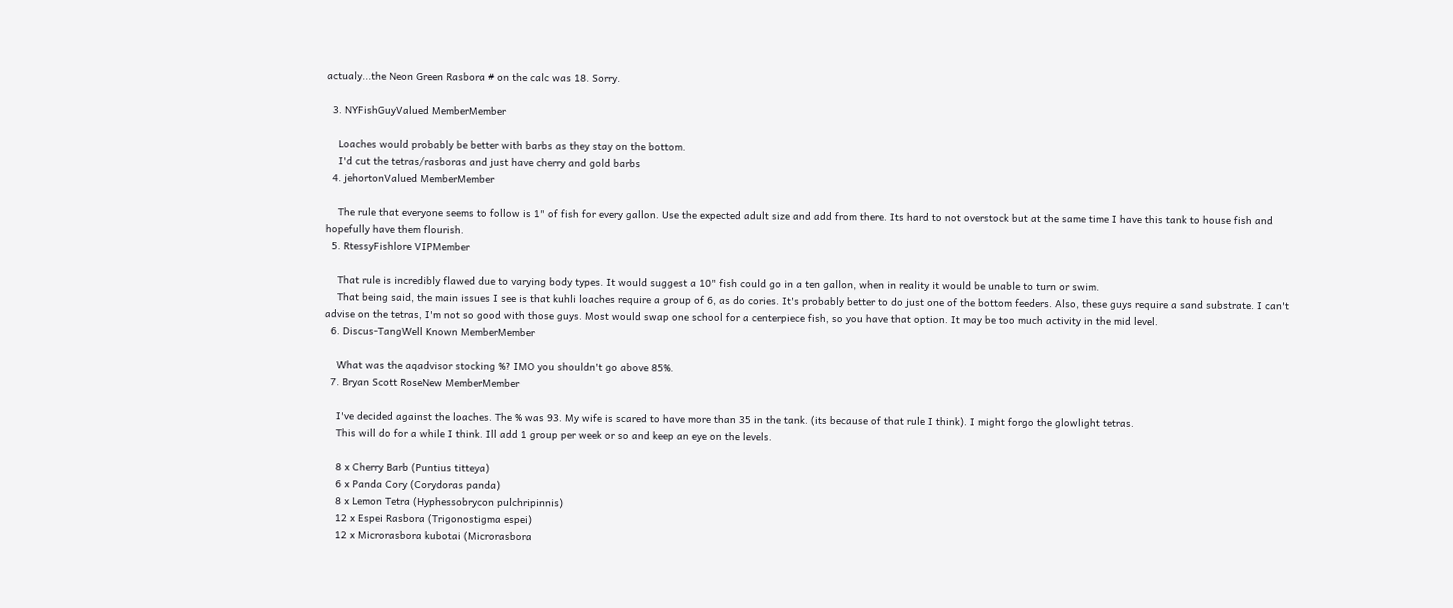actualy...the Neon Green Rasbora # on the calc was 18. Sorry.

  3. NYFishGuyValued MemberMember

    Loaches would probably be better with barbs as they stay on the bottom.
    I'd cut the tetras/rasboras and just have cherry and gold barbs
  4. jehortonValued MemberMember

    The rule that everyone seems to follow is 1" of fish for every gallon. Use the expected adult size and add from there. Its hard to not overstock but at the same time I have this tank to house fish and hopefully have them flourish.
  5. RtessyFishlore VIPMember

    That rule is incredibly flawed due to varying body types. It would suggest a 10" fish could go in a ten gallon, when in reality it would be unable to turn or swim.
    That being said, the main issues I see is that kuhli loaches require a group of 6, as do cories. It's probably better to do just one of the bottom feeders. Also, these guys require a sand substrate. I can't advise on the tetras, I'm not so good with those guys. Most would swap one school for a centerpiece fish, so you have that option. It may be too much activity in the mid level.
  6. Discus-TangWell Known MemberMember

    What was the aqadvisor stocking %? IMO you shouldn't go above 85%.
  7. Bryan Scott RoseNew MemberMember

    I've decided against the loaches. The % was 93. My wife is scared to have more than 35 in the tank. (its because of that rule I think). I might forgo the glowlight tetras.
    This will do for a while I think. Ill add 1 group per week or so and keep an eye on the levels.

    8 x Cherry Barb (Puntius titteya)
    6 x Panda Cory (Corydoras panda)
    8 x Lemon Tetra (Hyphessobrycon pulchripinnis)
    12 x Espei Rasbora (Trigonostigma espei)
    12 x Microrasbora kubotai (Microrasbora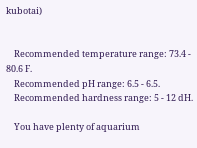kubotai)


    Recommended temperature range: 73.4 - 80.6 F.
    Recommended pH range: 6.5 - 6.5.
    Recommended hardness range: 5 - 12 dH.

    You have plenty of aquarium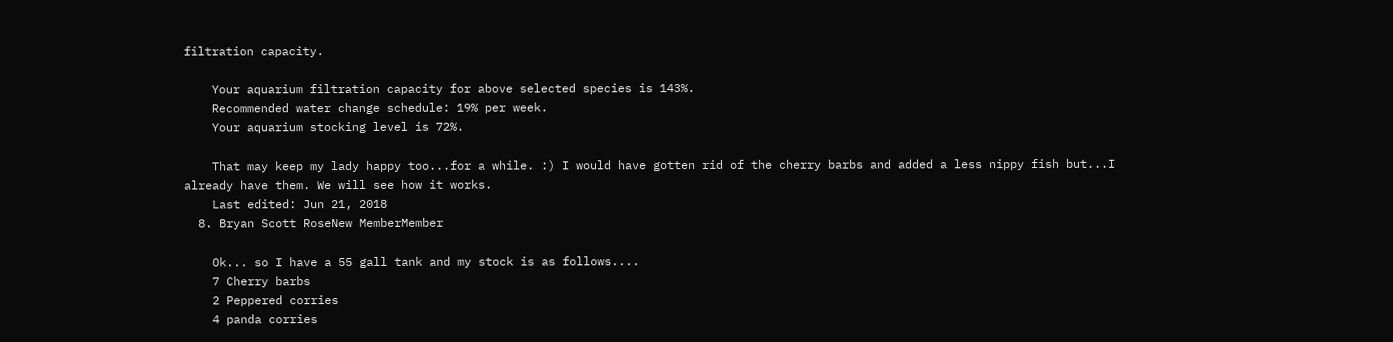filtration capacity.

    Your aquarium filtration capacity for above selected species is 143%.
    Recommended water change schedule: 19% per week.
    Your aquarium stocking level is 72%.

    That may keep my lady happy too...for a while. :) I would have gotten rid of the cherry barbs and added a less nippy fish but...I already have them. We will see how it works.
    Last edited: Jun 21, 2018
  8. Bryan Scott RoseNew MemberMember

    Ok... so I have a 55 gall tank and my stock is as follows....
    7 Cherry barbs
    2 Peppered corries
    4 panda corries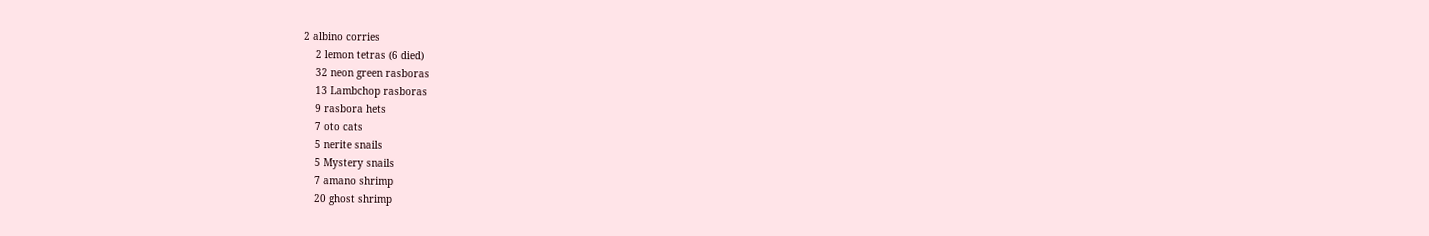2 albino corries
    2 lemon tetras (6 died)
    32 neon green rasboras
    13 Lambchop rasboras
    9 rasbora hets
    7 oto cats
    5 nerite snails
    5 Mystery snails
    7 amano shrimp
    20 ghost shrimp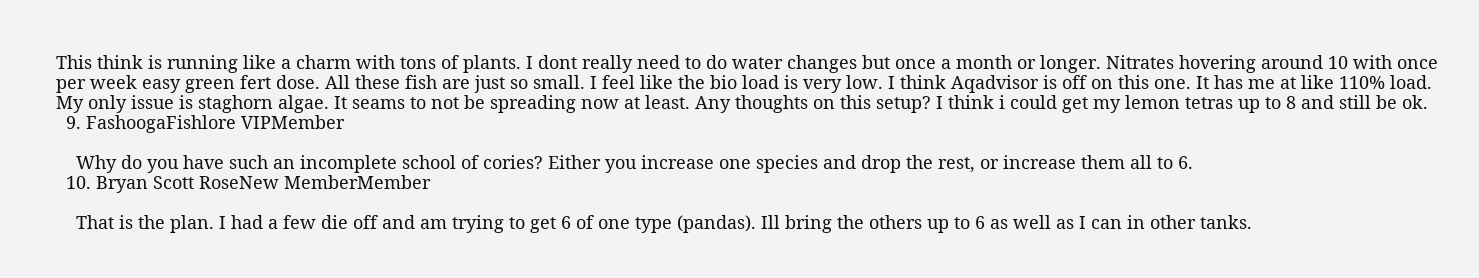This think is running like a charm with tons of plants. I dont really need to do water changes but once a month or longer. Nitrates hovering around 10 with once per week easy green fert dose. All these fish are just so small. I feel like the bio load is very low. I think Aqadvisor is off on this one. It has me at like 110% load. My only issue is staghorn algae. It seams to not be spreading now at least. Any thoughts on this setup? I think i could get my lemon tetras up to 8 and still be ok.
  9. FashoogaFishlore VIPMember

    Why do you have such an incomplete school of cories? Either you increase one species and drop the rest, or increase them all to 6.
  10. Bryan Scott RoseNew MemberMember

    That is the plan. I had a few die off and am trying to get 6 of one type (pandas). Ill bring the others up to 6 as well as I can in other tanks.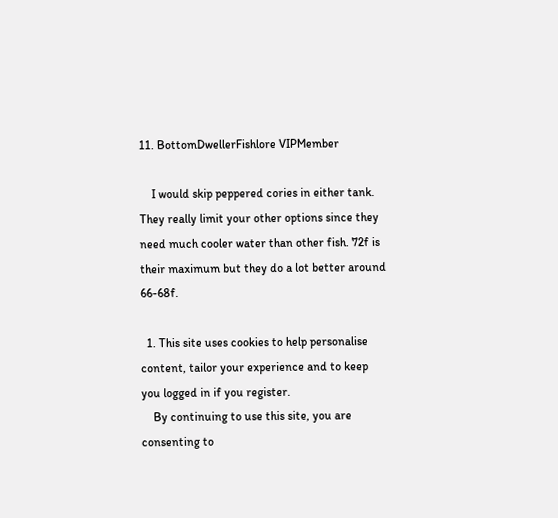11. BottomDwellerFishlore VIPMember

    I would skip peppered cories in either tank. They really limit your other options since they need much cooler water than other fish. 72f is their maximum but they do a lot better around 66-68f.

  1. This site uses cookies to help personalise content, tailor your experience and to keep you logged in if you register.
    By continuing to use this site, you are consenting to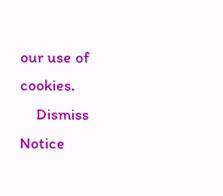our use of cookies.
    Dismiss Notice